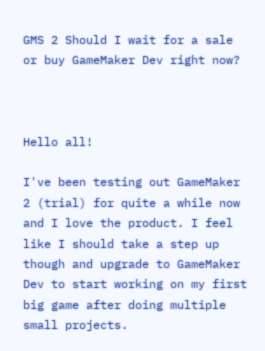GMS 2 Should I wait for a sale or buy GameMaker Dev right now?



Hello all!

I've been testing out GameMaker 2 (trial) for quite a while now and I love the product. I feel like I should take a step up though and upgrade to GameMaker Dev to start working on my first big game after doing multiple small projects.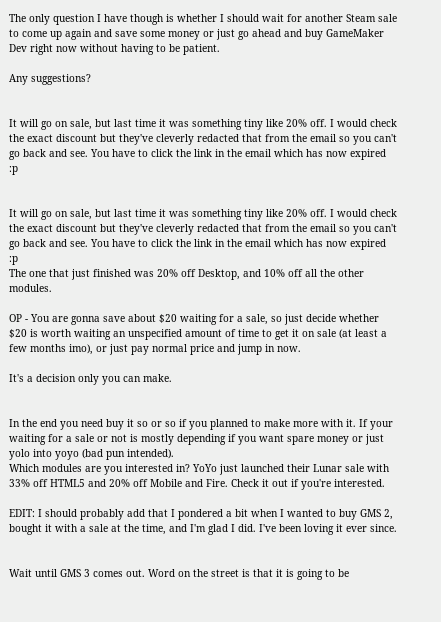The only question I have though is whether I should wait for another Steam sale to come up again and save some money or just go ahead and buy GameMaker Dev right now without having to be patient.

Any suggestions?


It will go on sale, but last time it was something tiny like 20% off. I would check the exact discount but they've cleverly redacted that from the email so you can't go back and see. You have to click the link in the email which has now expired :p


It will go on sale, but last time it was something tiny like 20% off. I would check the exact discount but they've cleverly redacted that from the email so you can't go back and see. You have to click the link in the email which has now expired :p
The one that just finished was 20% off Desktop, and 10% off all the other modules.

OP - You are gonna save about $20 waiting for a sale, so just decide whether $20 is worth waiting an unspecified amount of time to get it on sale (at least a few months imo), or just pay normal price and jump in now.

It's a decision only you can make.


In the end you need buy it so or so if you planned to make more with it. If your waiting for a sale or not is mostly depending if you want spare money or just yolo into yoyo (bad pun intended).
Which modules are you interested in? YoYo just launched their Lunar sale with 33% off HTML5 and 20% off Mobile and Fire. Check it out if you're interested.

EDIT: I should probably add that I pondered a bit when I wanted to buy GMS 2, bought it with a sale at the time, and I'm glad I did. I've been loving it ever since.


Wait until GMS 3 comes out. Word on the street is that it is going to be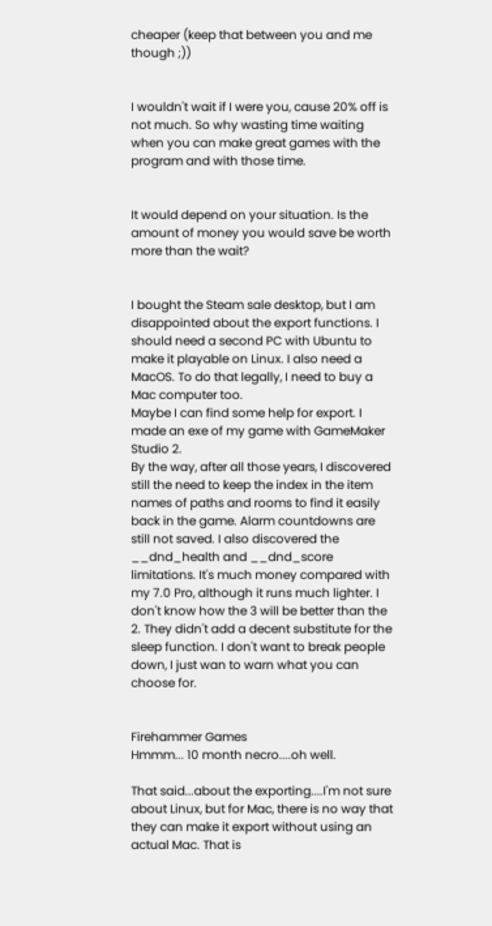cheaper (keep that between you and me though ;))


I wouldn't wait if I were you, cause 20% off is not much. So why wasting time waiting when you can make great games with the program and with those time.


It would depend on your situation. Is the amount of money you would save be worth more than the wait?


I bought the Steam sale desktop, but I am disappointed about the export functions. I should need a second PC with Ubuntu to make it playable on Linux. I also need a MacOS. To do that legally, I need to buy a Mac computer too.
Maybe I can find some help for export. I made an exe of my game with GameMaker Studio 2.
By the way, after all those years, I discovered still the need to keep the index in the item names of paths and rooms to find it easily back in the game. Alarm countdowns are still not saved. I also discovered the __dnd_health and __dnd_score limitations. It's much money compared with my 7.0 Pro, although it runs much lighter. I don't know how the 3 will be better than the 2. They didn't add a decent substitute for the sleep function. I don't want to break people down, I just wan to warn what you can choose for.


Firehammer Games
Hmmm... 10 month necro....oh well.

That said...about the exporting....I'm not sure about Linux, but for Mac, there is no way that they can make it export without using an actual Mac. That is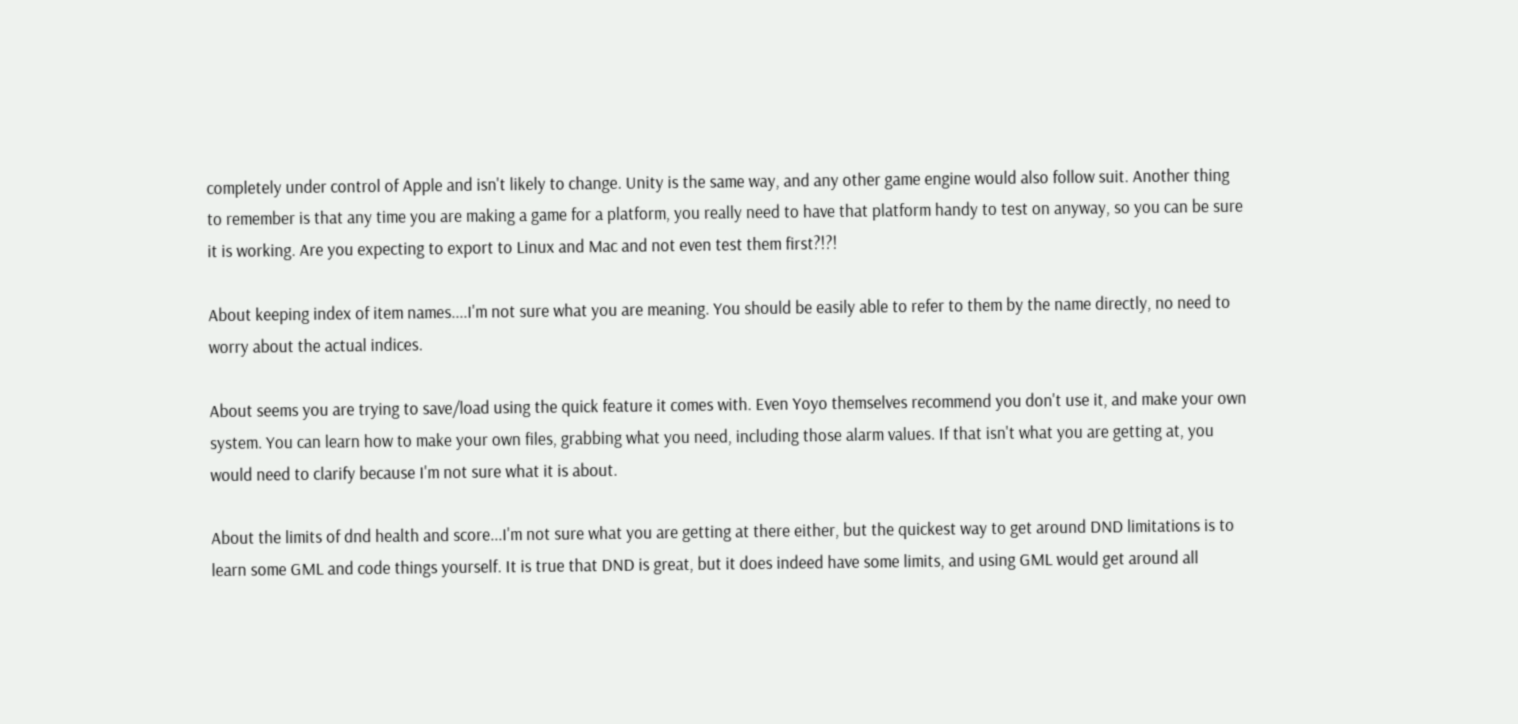completely under control of Apple and isn't likely to change. Unity is the same way, and any other game engine would also follow suit. Another thing to remember is that any time you are making a game for a platform, you really need to have that platform handy to test on anyway, so you can be sure it is working. Are you expecting to export to Linux and Mac and not even test them first?!?!

About keeping index of item names....I'm not sure what you are meaning. You should be easily able to refer to them by the name directly, no need to worry about the actual indices.

About seems you are trying to save/load using the quick feature it comes with. Even Yoyo themselves recommend you don't use it, and make your own system. You can learn how to make your own files, grabbing what you need, including those alarm values. If that isn't what you are getting at, you would need to clarify because I'm not sure what it is about.

About the limits of dnd health and score...I'm not sure what you are getting at there either, but the quickest way to get around DND limitations is to learn some GML and code things yourself. It is true that DND is great, but it does indeed have some limits, and using GML would get around all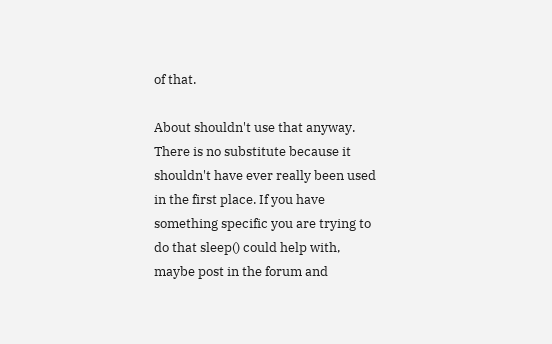of that.

About shouldn't use that anyway. There is no substitute because it shouldn't have ever really been used in the first place. If you have something specific you are trying to do that sleep() could help with, maybe post in the forum and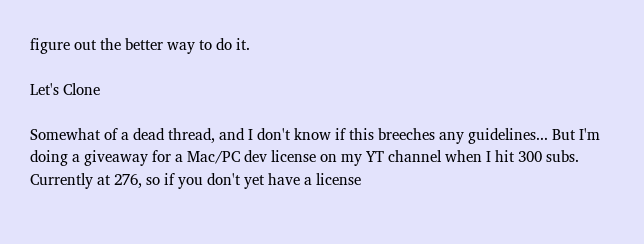figure out the better way to do it.

Let's Clone

Somewhat of a dead thread, and I don't know if this breeches any guidelines... But I'm doing a giveaway for a Mac/PC dev license on my YT channel when I hit 300 subs. Currently at 276, so if you don't yet have a license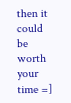then it could be worth your time =]